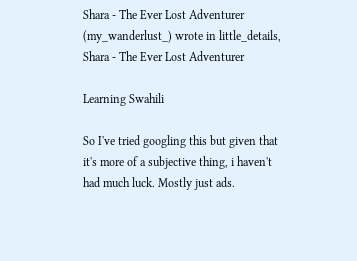Shara - The Ever Lost Adventurer (my_wanderlust_) wrote in little_details,
Shara - The Ever Lost Adventurer

Learning Swahili

So I've tried googling this but given that it's more of a subjective thing, i haven't had much luck. Mostly just ads.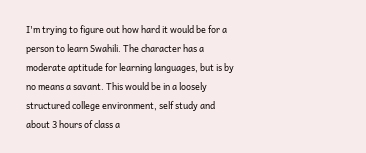I'm trying to figure out how hard it would be for a person to learn Swahili. The character has a moderate aptitude for learning languages, but is by no means a savant. This would be in a loosely structured college environment, self study and about 3 hours of class a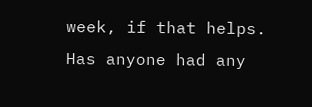week, if that helps. Has anyone had any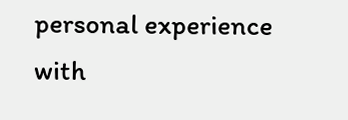personal experience with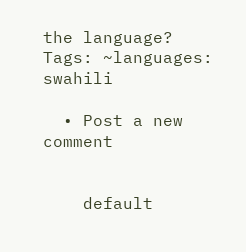the language?
Tags: ~languages: swahili

  • Post a new comment


    default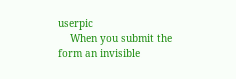userpic
    When you submit the form an invisible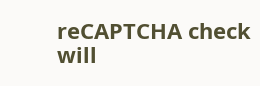reCAPTCHA check will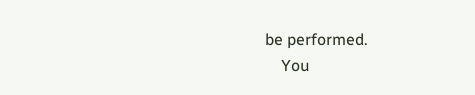be performed.
    You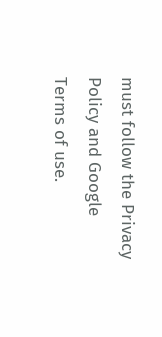must follow the Privacy Policy and Google Terms of use.